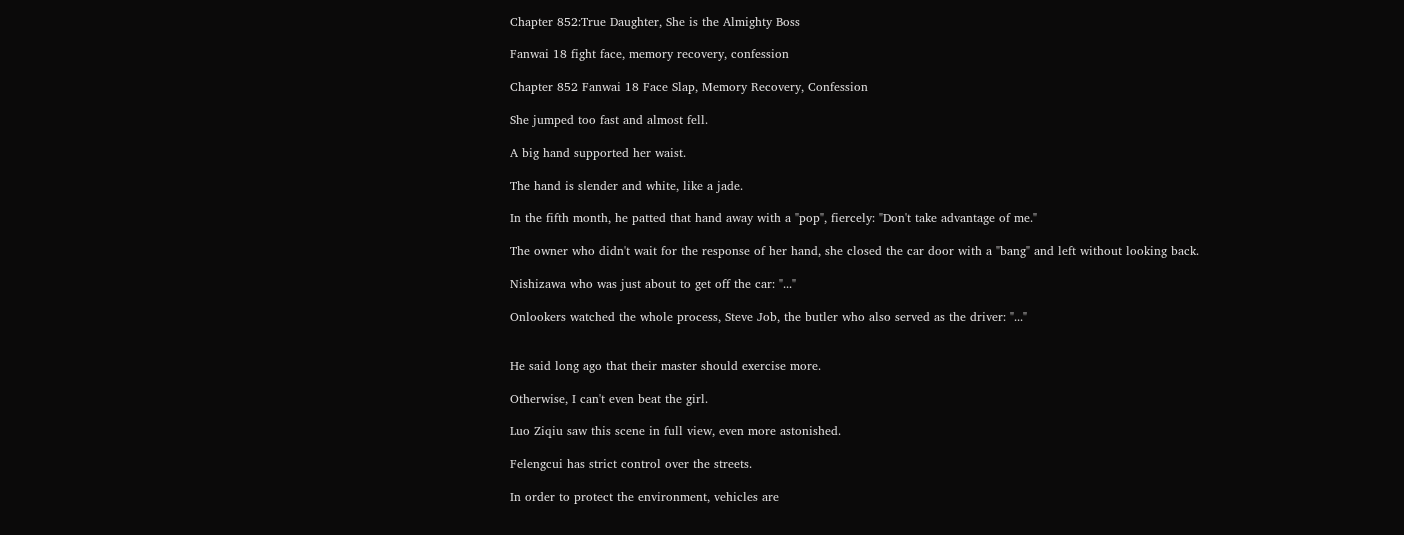Chapter 852:True Daughter, She is the Almighty Boss

Fanwai 18 fight face, memory recovery, confession

Chapter 852 Fanwai 18 Face Slap, Memory Recovery, Confession

She jumped too fast and almost fell.

A big hand supported her waist.

The hand is slender and white, like a jade.

In the fifth month, he patted that hand away with a "pop", fiercely: "Don't take advantage of me."

The owner who didn't wait for the response of her hand, she closed the car door with a "bang" and left without looking back.

Nishizawa who was just about to get off the car: "..."

Onlookers watched the whole process, Steve Job, the butler who also served as the driver: "..."


He said long ago that their master should exercise more.

Otherwise, I can't even beat the girl.

Luo Ziqiu saw this scene in full view, even more astonished.

Felengcui has strict control over the streets.

In order to protect the environment, vehicles are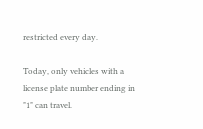restricted every day.

Today, only vehicles with a license plate number ending in "1" can travel.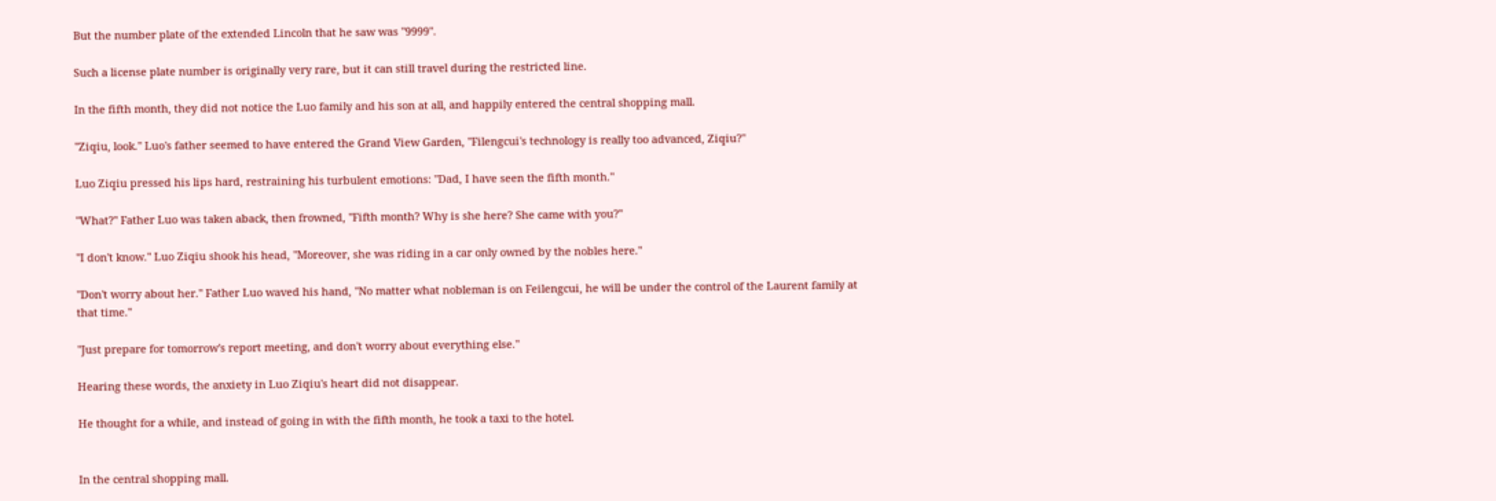But the number plate of the extended Lincoln that he saw was "9999".

Such a license plate number is originally very rare, but it can still travel during the restricted line.

In the fifth month, they did not notice the Luo family and his son at all, and happily entered the central shopping mall.

"Ziqiu, look." Luo's father seemed to have entered the Grand View Garden, "Filengcui's technology is really too advanced, Ziqiu?"

Luo Ziqiu pressed his lips hard, restraining his turbulent emotions: "Dad, I have seen the fifth month."

"What?" Father Luo was taken aback, then frowned, "Fifth month? Why is she here? She came with you?"

"I don't know." Luo Ziqiu shook his head, "Moreover, she was riding in a car only owned by the nobles here."

"Don't worry about her." Father Luo waved his hand, "No matter what nobleman is on Feilengcui, he will be under the control of the Laurent family at that time."

"Just prepare for tomorrow's report meeting, and don't worry about everything else."

Hearing these words, the anxiety in Luo Ziqiu's heart did not disappear.

He thought for a while, and instead of going in with the fifth month, he took a taxi to the hotel.


In the central shopping mall.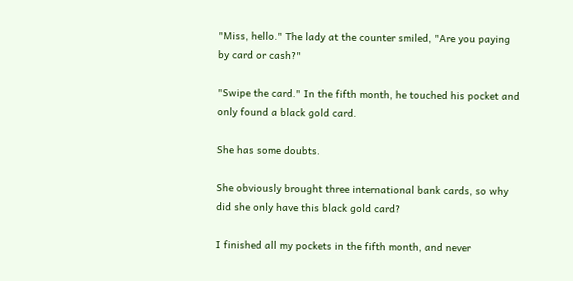"Miss, hello." The lady at the counter smiled, "Are you paying by card or cash?"

"Swipe the card." In the fifth month, he touched his pocket and only found a black gold card.

She has some doubts.

She obviously brought three international bank cards, so why did she only have this black gold card?

I finished all my pockets in the fifth month, and never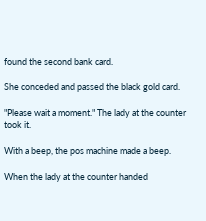found the second bank card.

She conceded and passed the black gold card.

"Please wait a moment." The lady at the counter took it.

With a beep, the pos machine made a beep.

When the lady at the counter handed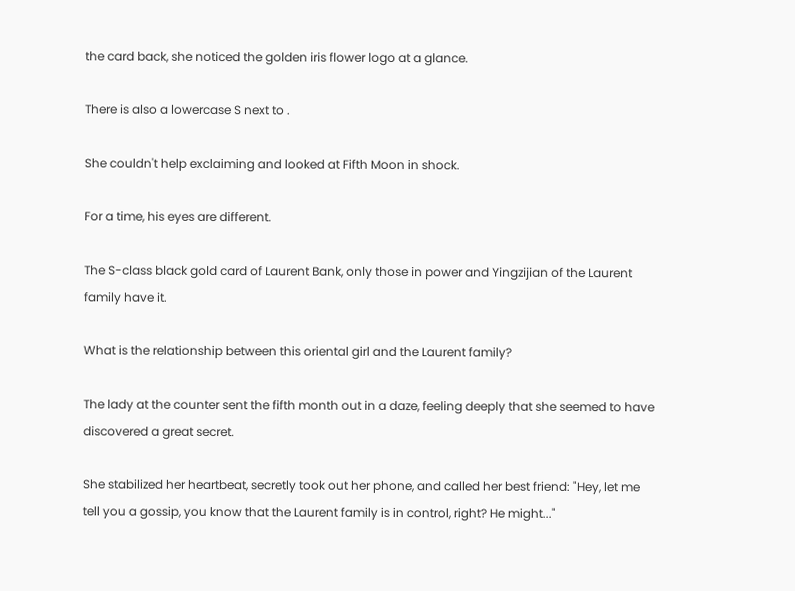the card back, she noticed the golden iris flower logo at a glance.

There is also a lowercase S next to .

She couldn't help exclaiming and looked at Fifth Moon in shock.

For a time, his eyes are different.

The S-class black gold card of Laurent Bank, only those in power and Yingzijian of the Laurent family have it.

What is the relationship between this oriental girl and the Laurent family?

The lady at the counter sent the fifth month out in a daze, feeling deeply that she seemed to have discovered a great secret.

She stabilized her heartbeat, secretly took out her phone, and called her best friend: "Hey, let me tell you a gossip, you know that the Laurent family is in control, right? He might..."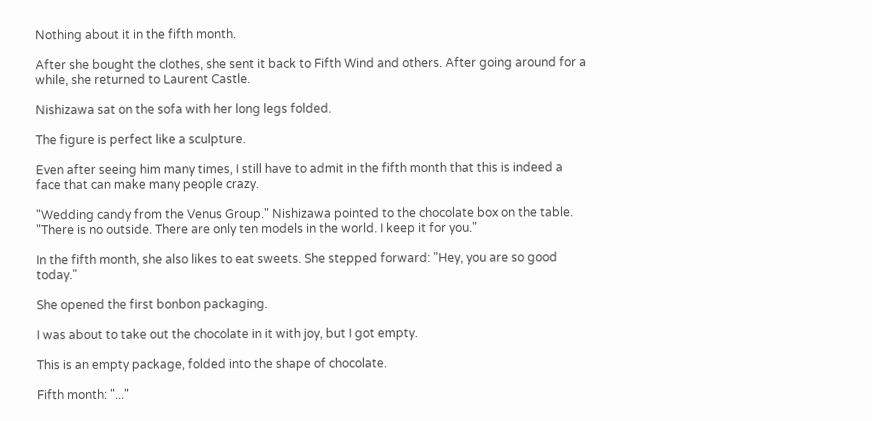Nothing about it in the fifth month.

After she bought the clothes, she sent it back to Fifth Wind and others. After going around for a while, she returned to Laurent Castle.

Nishizawa sat on the sofa with her long legs folded.

The figure is perfect like a sculpture.

Even after seeing him many times, I still have to admit in the fifth month that this is indeed a face that can make many people crazy.

"Wedding candy from the Venus Group." Nishizawa pointed to the chocolate box on the table. "There is no outside. There are only ten models in the world. I keep it for you."

In the fifth month, she also likes to eat sweets. She stepped forward: "Hey, you are so good today."

She opened the first bonbon packaging.

I was about to take out the chocolate in it with joy, but I got empty.

This is an empty package, folded into the shape of chocolate.

Fifth month: "..."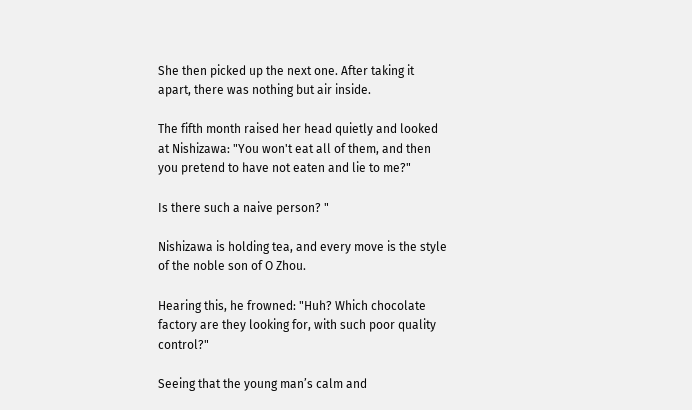She then picked up the next one. After taking it apart, there was nothing but air inside.

The fifth month raised her head quietly and looked at Nishizawa: "You won't eat all of them, and then you pretend to have not eaten and lie to me?"

Is there such a naive person? "

Nishizawa is holding tea, and every move is the style of the noble son of O Zhou.

Hearing this, he frowned: "Huh? Which chocolate factory are they looking for, with such poor quality control?"

Seeing that the young man’s calm and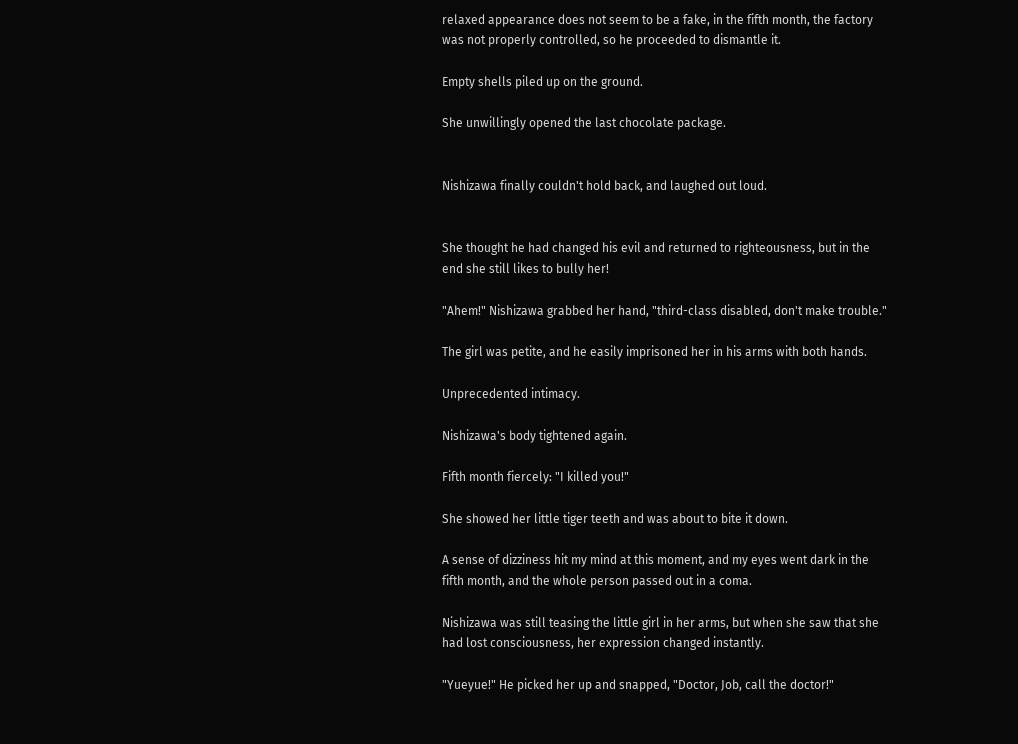relaxed appearance does not seem to be a fake, in the fifth month, the factory was not properly controlled, so he proceeded to dismantle it.

Empty shells piled up on the ground.

She unwillingly opened the last chocolate package.


Nishizawa finally couldn't hold back, and laughed out loud.


She thought he had changed his evil and returned to righteousness, but in the end she still likes to bully her!

"Ahem!" Nishizawa grabbed her hand, "third-class disabled, don't make trouble."

The girl was petite, and he easily imprisoned her in his arms with both hands.

Unprecedented intimacy.

Nishizawa's body tightened again.

Fifth month fiercely: "I killed you!"

She showed her little tiger teeth and was about to bite it down.

A sense of dizziness hit my mind at this moment, and my eyes went dark in the fifth month, and the whole person passed out in a coma.

Nishizawa was still teasing the little girl in her arms, but when she saw that she had lost consciousness, her expression changed instantly.

"Yueyue!" He picked her up and snapped, "Doctor, Job, call the doctor!"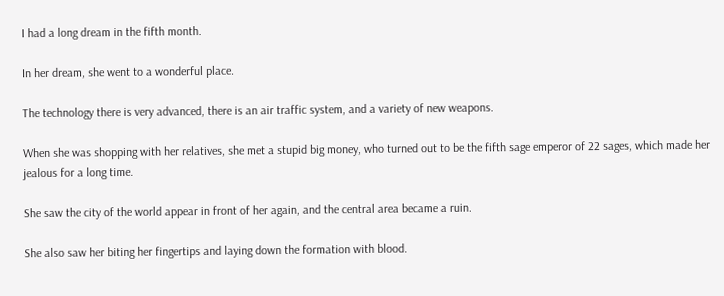I had a long dream in the fifth month.

In her dream, she went to a wonderful place.

The technology there is very advanced, there is an air traffic system, and a variety of new weapons.

When she was shopping with her relatives, she met a stupid big money, who turned out to be the fifth sage emperor of 22 sages, which made her jealous for a long time.

She saw the city of the world appear in front of her again, and the central area became a ruin.

She also saw her biting her fingertips and laying down the formation with blood.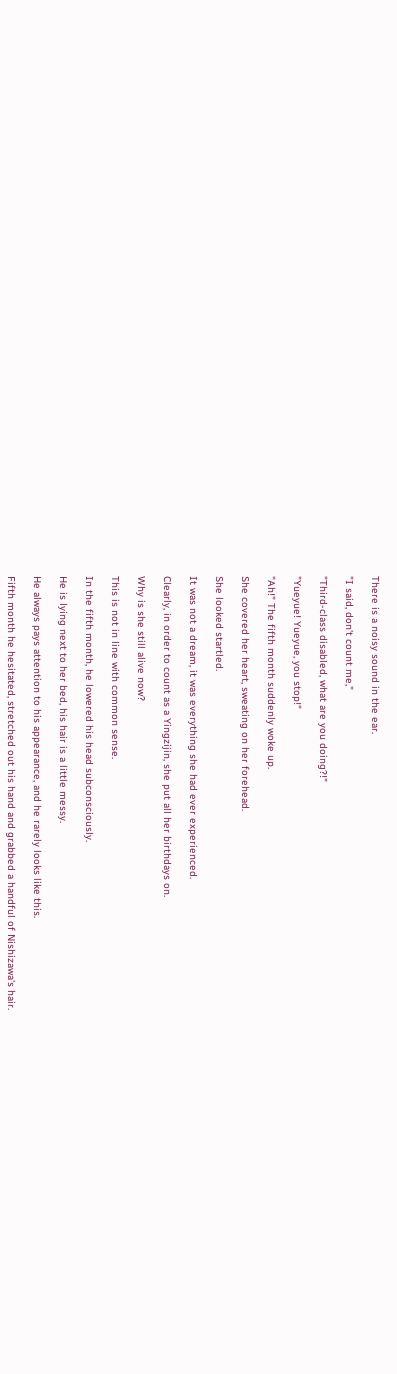There is a noisy sound in the ear.

"I said, don't count me,"

"Third-class disabled, what are you doing?!"

"Yueyue! Yueyue, you stop!"

"Ah!" The fifth month suddenly woke up.

She covered her heart, sweating on her forehead.

She looked startled.

It was not a dream, it was everything she had ever experienced.

Clearly, in order to count as a Yingzijin, she put all her birthdays on.

Why is she still alive now?

This is not in line with common sense.

In the fifth month, he lowered his head subconsciously.

He is lying next to her bed, his hair is a little messy.

He always pays attention to his appearance, and he rarely looks like this.

Fifth month he hesitated, stretched out his hand and grabbed a handful of Nishizawa's hair.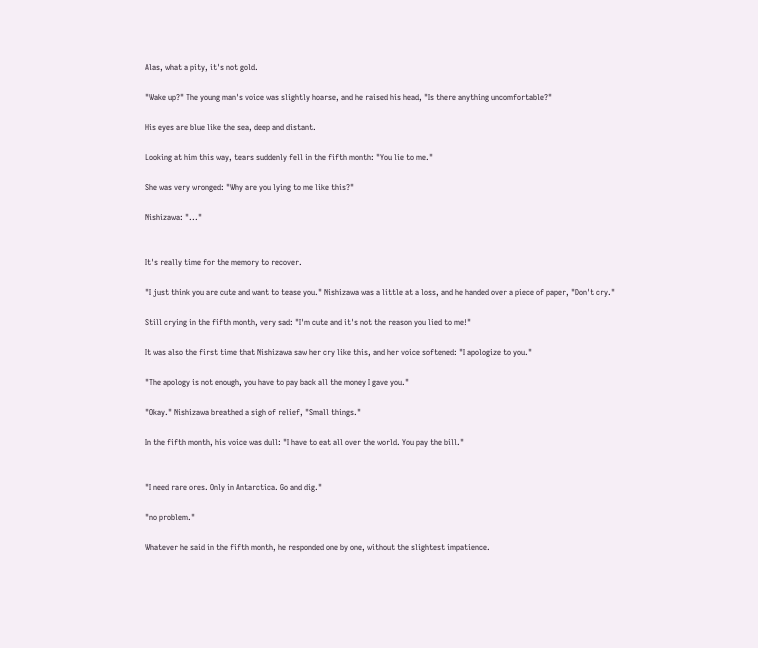Alas, what a pity, it's not gold.

"Wake up?" The young man's voice was slightly hoarse, and he raised his head, "Is there anything uncomfortable?"

His eyes are blue like the sea, deep and distant.

Looking at him this way, tears suddenly fell in the fifth month: "You lie to me."

She was very wronged: "Why are you lying to me like this?"

Nishizawa: "..."


It's really time for the memory to recover.

"I just think you are cute and want to tease you." Nishizawa was a little at a loss, and he handed over a piece of paper, "Don't cry."

Still crying in the fifth month, very sad: "I'm cute and it's not the reason you lied to me!"

It was also the first time that Nishizawa saw her cry like this, and her voice softened: "I apologize to you."

"The apology is not enough, you have to pay back all the money I gave you."

"Okay." Nishizawa breathed a sigh of relief, "Small things."

In the fifth month, his voice was dull: "I have to eat all over the world. You pay the bill."


"I need rare ores. Only in Antarctica. Go and dig."

"no problem."

Whatever he said in the fifth month, he responded one by one, without the slightest impatience.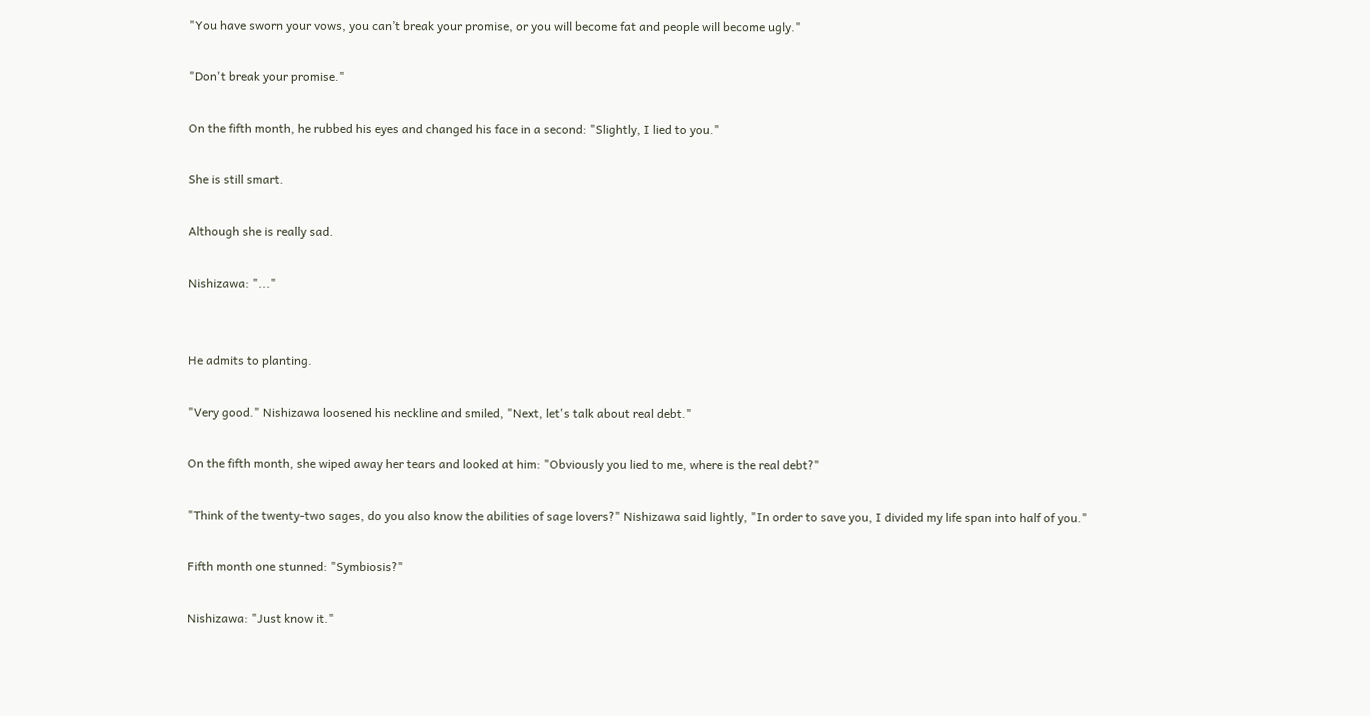"You have sworn your vows, you can’t break your promise, or you will become fat and people will become ugly."

"Don't break your promise."

On the fifth month, he rubbed his eyes and changed his face in a second: "Slightly, I lied to you."

She is still smart.

Although she is really sad.

Nishizawa: "..."


He admits to planting.

"Very good." Nishizawa loosened his neckline and smiled, "Next, let's talk about real debt."

On the fifth month, she wiped away her tears and looked at him: "Obviously you lied to me, where is the real debt?"

"Think of the twenty-two sages, do you also know the abilities of sage lovers?" Nishizawa said lightly, "In order to save you, I divided my life span into half of you."

Fifth month one stunned: "Symbiosis?"

Nishizawa: "Just know it."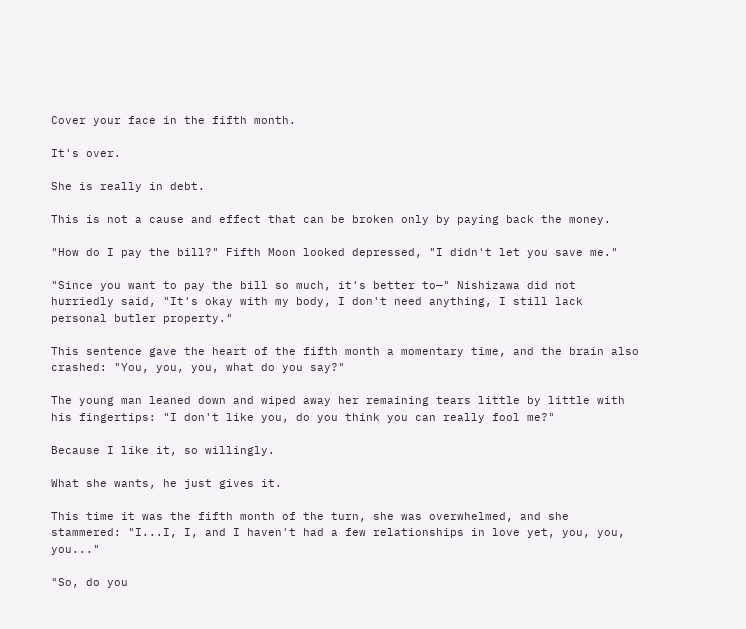Cover your face in the fifth month.

It's over.

She is really in debt.

This is not a cause and effect that can be broken only by paying back the money.

"How do I pay the bill?" Fifth Moon looked depressed, "I didn't let you save me."

"Since you want to pay the bill so much, it's better to—" Nishizawa did not hurriedly said, "It's okay with my body, I don't need anything, I still lack personal butler property."

This sentence gave the heart of the fifth month a momentary time, and the brain also crashed: "You, you, you, what do you say?"

The young man leaned down and wiped away her remaining tears little by little with his fingertips: "I don't like you, do you think you can really fool me?"

Because I like it, so willingly.

What she wants, he just gives it.

This time it was the fifth month of the turn, she was overwhelmed, and she stammered: "I...I, I, and I haven't had a few relationships in love yet, you, you, you..."

"So, do you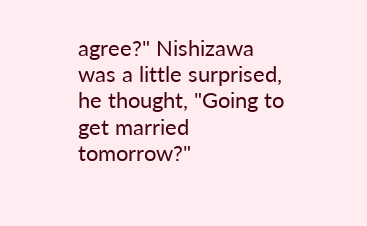agree?" Nishizawa was a little surprised, he thought, "Going to get married tomorrow?"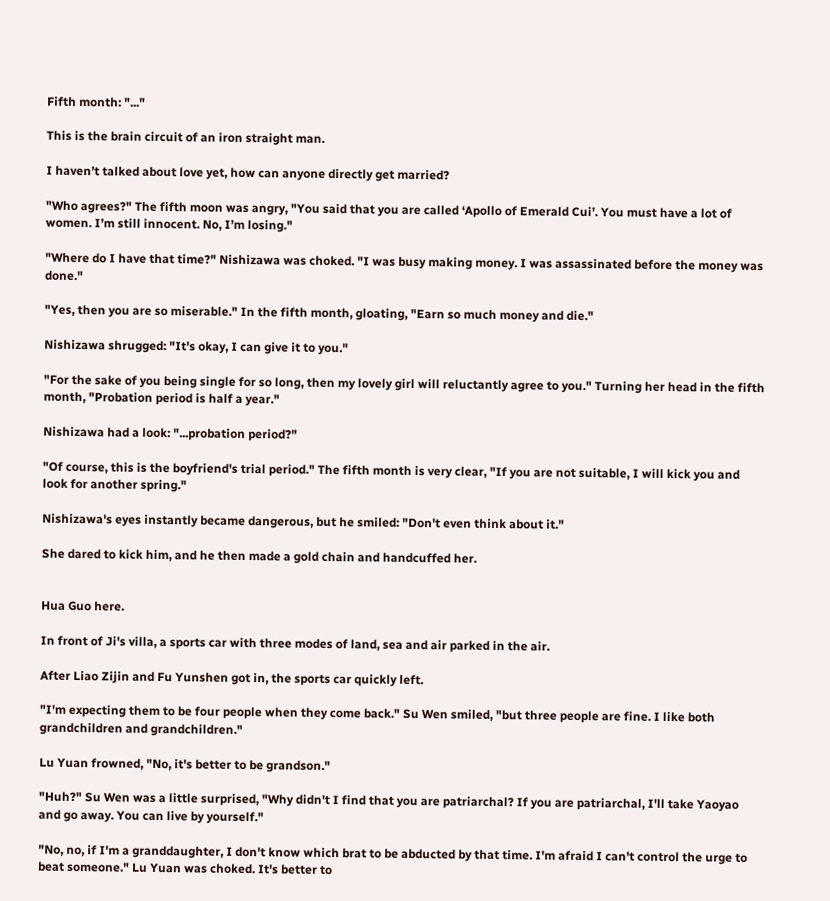Fifth month: "..."

This is the brain circuit of an iron straight man.

I haven’t talked about love yet, how can anyone directly get married?

"Who agrees?" The fifth moon was angry, "You said that you are called ‘Apollo of Emerald Cui’. You must have a lot of women. I’m still innocent. No, I’m losing."

"Where do I have that time?" Nishizawa was choked. "I was busy making money. I was assassinated before the money was done."

"Yes, then you are so miserable." In the fifth month, gloating, "Earn so much money and die."

Nishizawa shrugged: "It's okay, I can give it to you."

"For the sake of you being single for so long, then my lovely girl will reluctantly agree to you." Turning her head in the fifth month, "Probation period is half a year."

Nishizawa had a look: "...probation period?"

"Of course, this is the boyfriend's trial period." The fifth month is very clear, "If you are not suitable, I will kick you and look for another spring."

Nishizawa's eyes instantly became dangerous, but he smiled: "Don't even think about it."

She dared to kick him, and he then made a gold chain and handcuffed her.


Hua Guo here.

In front of Ji's villa, a sports car with three modes of land, sea and air parked in the air.

After Liao Zijin and Fu Yunshen got in, the sports car quickly left.

"I'm expecting them to be four people when they come back." Su Wen smiled, "but three people are fine. I like both grandchildren and grandchildren."

Lu Yuan frowned, "No, it's better to be grandson."

"Huh?" Su Wen was a little surprised, "Why didn't I find that you are patriarchal? If you are patriarchal, I'll take Yaoyao and go away. You can live by yourself."

"No, no, if I'm a granddaughter, I don't know which brat to be abducted by that time. I'm afraid I can't control the urge to beat someone." Lu Yuan was choked. It's better to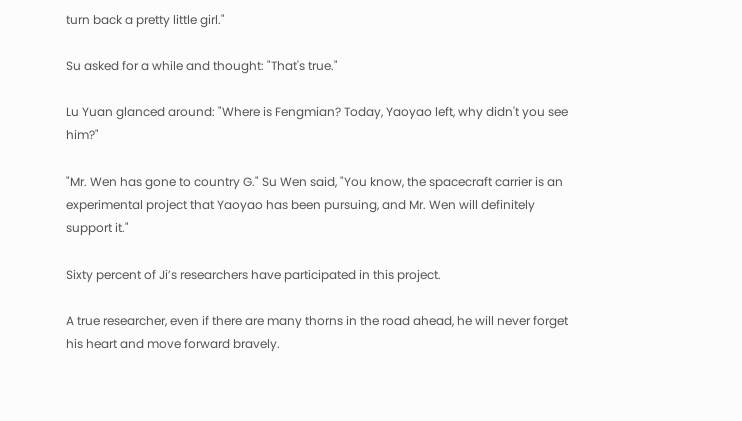turn back a pretty little girl."

Su asked for a while and thought: "That's true."

Lu Yuan glanced around: "Where is Fengmian? Today, Yaoyao left, why didn't you see him?"

"Mr. Wen has gone to country G." Su Wen said, "You know, the spacecraft carrier is an experimental project that Yaoyao has been pursuing, and Mr. Wen will definitely support it."

Sixty percent of Ji’s researchers have participated in this project.

A true researcher, even if there are many thorns in the road ahead, he will never forget his heart and move forward bravely.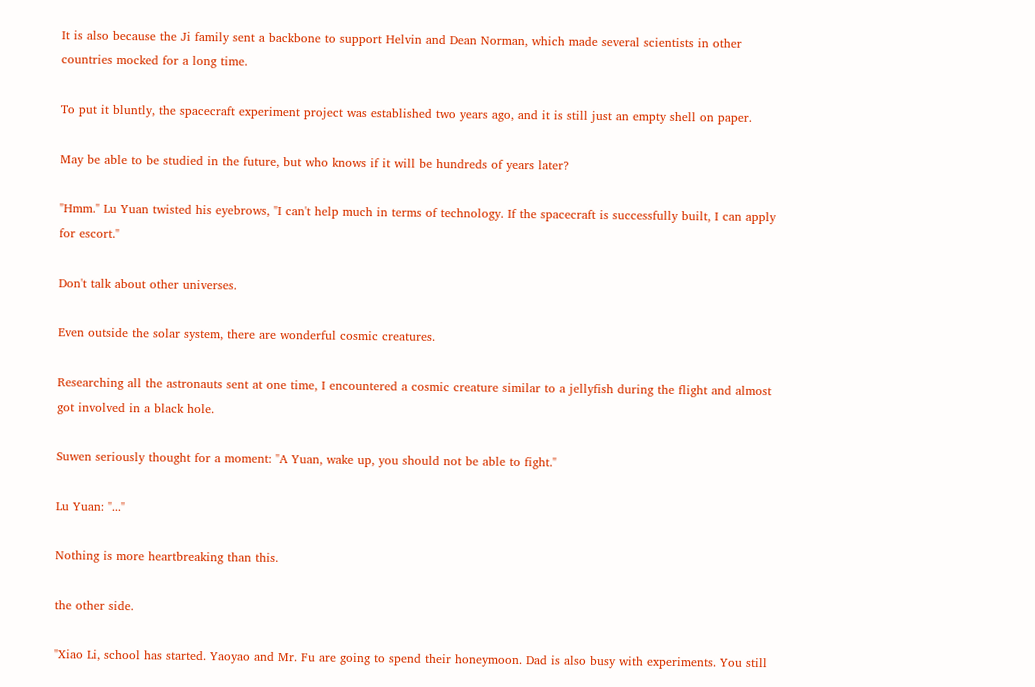It is also because the Ji family sent a backbone to support Helvin and Dean Norman, which made several scientists in other countries mocked for a long time.

To put it bluntly, the spacecraft experiment project was established two years ago, and it is still just an empty shell on paper.

May be able to be studied in the future, but who knows if it will be hundreds of years later?

"Hmm." Lu Yuan twisted his eyebrows, "I can't help much in terms of technology. If the spacecraft is successfully built, I can apply for escort."

Don't talk about other universes.

Even outside the solar system, there are wonderful cosmic creatures.

Researching all the astronauts sent at one time, I encountered a cosmic creature similar to a jellyfish during the flight and almost got involved in a black hole.

Suwen seriously thought for a moment: "A Yuan, wake up, you should not be able to fight."

Lu Yuan: "..."

Nothing is more heartbreaking than this.

the other side.

"Xiao Li, school has started. Yaoyao and Mr. Fu are going to spend their honeymoon. Dad is also busy with experiments. You still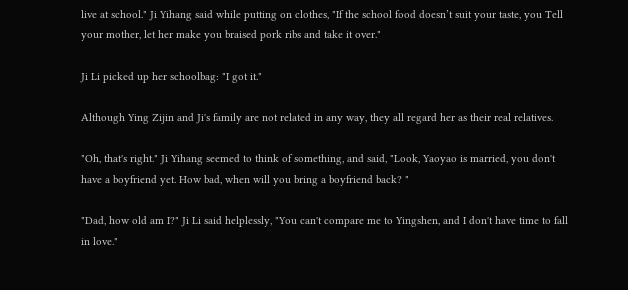live at school." Ji Yihang said while putting on clothes, "If the school food doesn’t suit your taste, you Tell your mother, let her make you braised pork ribs and take it over."

Ji Li picked up her schoolbag: "I got it."

Although Ying Zijin and Ji's family are not related in any way, they all regard her as their real relatives.

"Oh, that's right." Ji Yihang seemed to think of something, and said, "Look, Yaoyao is married, you don't have a boyfriend yet. How bad, when will you bring a boyfriend back? "

"Dad, how old am I?" Ji Li said helplessly, "You can't compare me to Yingshen, and I don't have time to fall in love."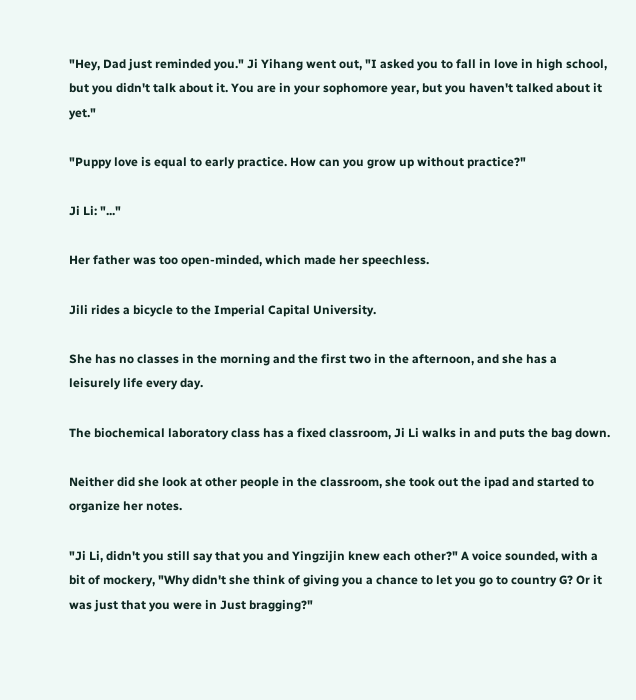"Hey, Dad just reminded you." Ji Yihang went out, "I asked you to fall in love in high school, but you didn't talk about it. You are in your sophomore year, but you haven't talked about it yet."

"Puppy love is equal to early practice. How can you grow up without practice?"

Ji Li: "..."

Her father was too open-minded, which made her speechless.

Jili rides a bicycle to the Imperial Capital University.

She has no classes in the morning and the first two in the afternoon, and she has a leisurely life every day.

The biochemical laboratory class has a fixed classroom, Ji Li walks in and puts the bag down.

Neither did she look at other people in the classroom, she took out the ipad and started to organize her notes.

"Ji Li, didn't you still say that you and Yingzijin knew each other?" A voice sounded, with a bit of mockery, "Why didn't she think of giving you a chance to let you go to country G? Or it was just that you were in Just bragging?"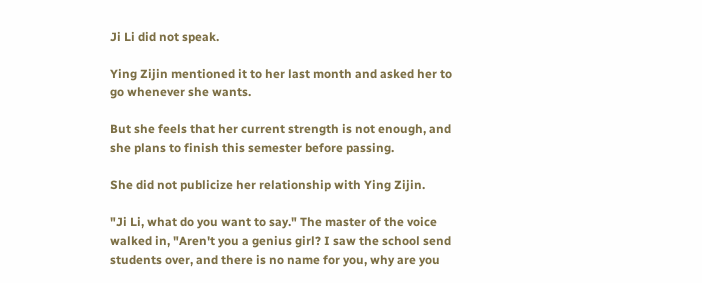Ji Li did not speak.

Ying Zijin mentioned it to her last month and asked her to go whenever she wants.

But she feels that her current strength is not enough, and she plans to finish this semester before passing.

She did not publicize her relationship with Ying Zijin.

"Ji Li, what do you want to say." The master of the voice walked in, "Aren't you a genius girl? I saw the school send students over, and there is no name for you, why are you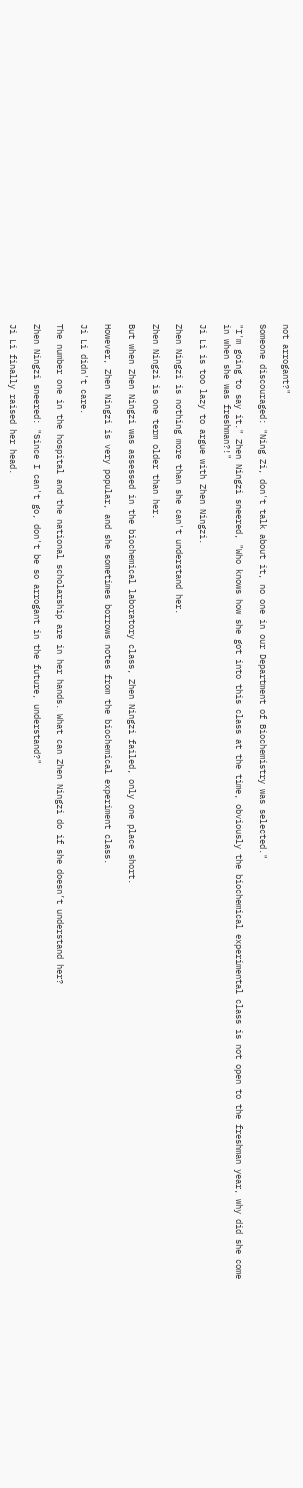not arrogant?"

Someone discouraged: "Ning Zi, don't talk about it, no one in our Department of Biochemistry was selected."

"I'm going to say it." Zhen Ningzi sneered, "Who knows how she got into this class at the time, obviously the biochemical experimental class is not open to the freshman year, why did she come in when she was freshman?!"

Ji Li is too lazy to argue with Zhen Ningzi.

Zhen Ningzi is nothing more than she can't understand her.

Zhen Ningzi is one term older than her.

But when Zhen Ningzi was assessed in the biochemical laboratory class, Zhen Ningzi failed, only one place short.

However, Zhen Ningzi is very popular, and she sometimes borrows notes from the biochemical experiment class.

Ji Li didn't care.

The number one in the hospital and the national scholarship are in her hands. What can Zhen Ningzi do if she doesn’t understand her?

Zhen Ningzi sneered: "Since I can't go, don't be so arrogant in the future, understand?"

Ji Li finally raised her head.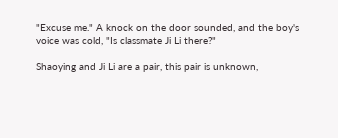"Excuse me." A knock on the door sounded, and the boy's voice was cold, "Is classmate Ji Li there?"

Shaoying and Ji Li are a pair, this pair is unknown,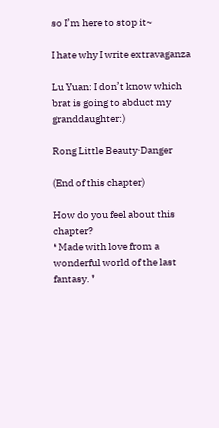so I’m here to stop it~

I hate why I write extravaganza

Lu Yuan: I don’t know which brat is going to abduct my granddaughter:)

Rong Little Beauty·Danger

(End of this chapter)

How do you feel about this chapter?
❛ Made with love from a wonderful world of the last fantasy. ❜